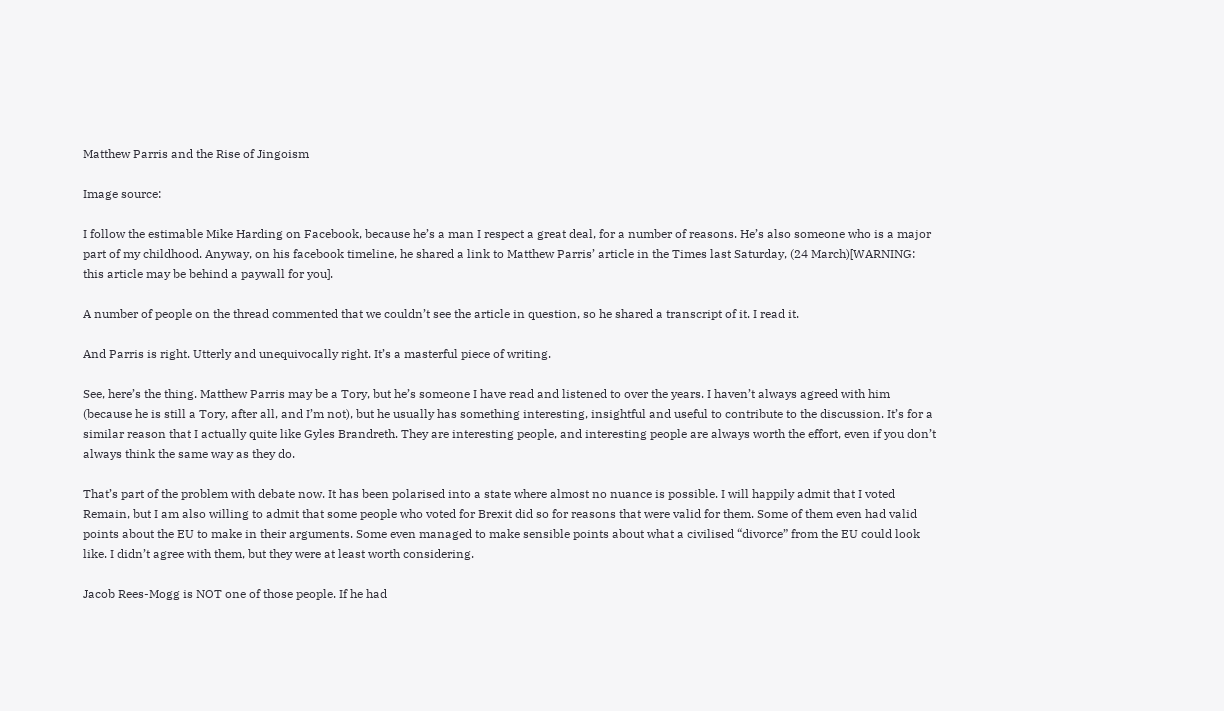Matthew Parris and the Rise of Jingoism

Image source:

I follow the estimable Mike Harding on Facebook, because he’s a man I respect a great deal, for a number of reasons. He’s also someone who is a major part of my childhood. Anyway, on his facebook timeline, he shared a link to Matthew Parris’ article in the Times last Saturday, (24 March)[WARNING: this article may be behind a paywall for you].

A number of people on the thread commented that we couldn’t see the article in question, so he shared a transcript of it. I read it.

And Parris is right. Utterly and unequivocally right. It’s a masterful piece of writing.

See, here’s the thing. Matthew Parris may be a Tory, but he’s someone I have read and listened to over the years. I haven’t always agreed with him (because he is still a Tory, after all, and I’m not), but he usually has something interesting, insightful and useful to contribute to the discussion. It’s for a similar reason that I actually quite like Gyles Brandreth. They are interesting people, and interesting people are always worth the effort, even if you don’t always think the same way as they do.

That’s part of the problem with debate now. It has been polarised into a state where almost no nuance is possible. I will happily admit that I voted Remain, but I am also willing to admit that some people who voted for Brexit did so for reasons that were valid for them. Some of them even had valid points about the EU to make in their arguments. Some even managed to make sensible points about what a civilised “divorce” from the EU could look like. I didn’t agree with them, but they were at least worth considering.

Jacob Rees-Mogg is NOT one of those people. If he had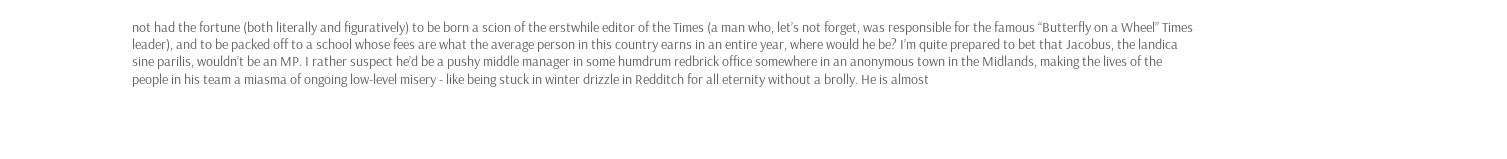not had the fortune (both literally and figuratively) to be born a scion of the erstwhile editor of the Times (a man who, let’s not forget, was responsible for the famous “Butterfly on a Wheel” Times leader), and to be packed off to a school whose fees are what the average person in this country earns in an entire year, where would he be? I’m quite prepared to bet that Jacobus, the landica sine parilis, wouldn’t be an MP. I rather suspect he’d be a pushy middle manager in some humdrum redbrick office somewhere in an anonymous town in the Midlands, making the lives of the people in his team a miasma of ongoing low-level misery - like being stuck in winter drizzle in Redditch for all eternity without a brolly. He is almost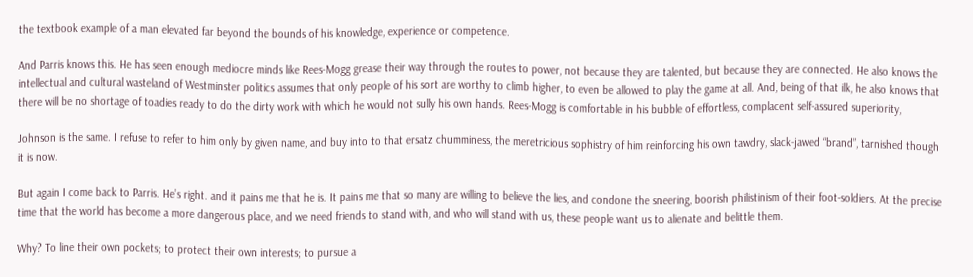the textbook example of a man elevated far beyond the bounds of his knowledge, experience or competence.

And Parris knows this. He has seen enough mediocre minds like Rees-Mogg grease their way through the routes to power, not because they are talented, but because they are connected. He also knows the intellectual and cultural wasteland of Westminster politics assumes that only people of his sort are worthy to climb higher, to even be allowed to play the game at all. And, being of that ilk, he also knows that there will be no shortage of toadies ready to do the dirty work with which he would not sully his own hands. Rees-Mogg is comfortable in his bubble of effortless, complacent self-assured superiority,

Johnson is the same. I refuse to refer to him only by given name, and buy into to that ersatz chumminess, the meretricious sophistry of him reinforcing his own tawdry, slack-jawed “brand”, tarnished though it is now.

But again I come back to Parris. He’s right. and it pains me that he is. It pains me that so many are willing to believe the lies, and condone the sneering, boorish philistinism of their foot-soldiers. At the precise time that the world has become a more dangerous place, and we need friends to stand with, and who will stand with us, these people want us to alienate and belittle them.

Why? To line their own pockets; to protect their own interests; to pursue a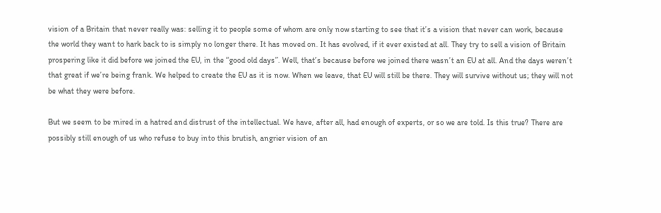vision of a Britain that never really was: selling it to people some of whom are only now starting to see that it’s a vision that never can work, because the world they want to hark back to is simply no longer there. It has moved on. It has evolved, if it ever existed at all. They try to sell a vision of Britain prospering like it did before we joined the EU, in the “good old days”. Well, that’s because before we joined there wasn’t an EU at all. And the days weren’t that great if we’re being frank. We helped to create the EU as it is now. When we leave, that EU will still be there. They will survive without us; they will not be what they were before.

But we seem to be mired in a hatred and distrust of the intellectual. We have, after all, had enough of experts, or so we are told. Is this true? There are possibly still enough of us who refuse to buy into this brutish, angrier vision of an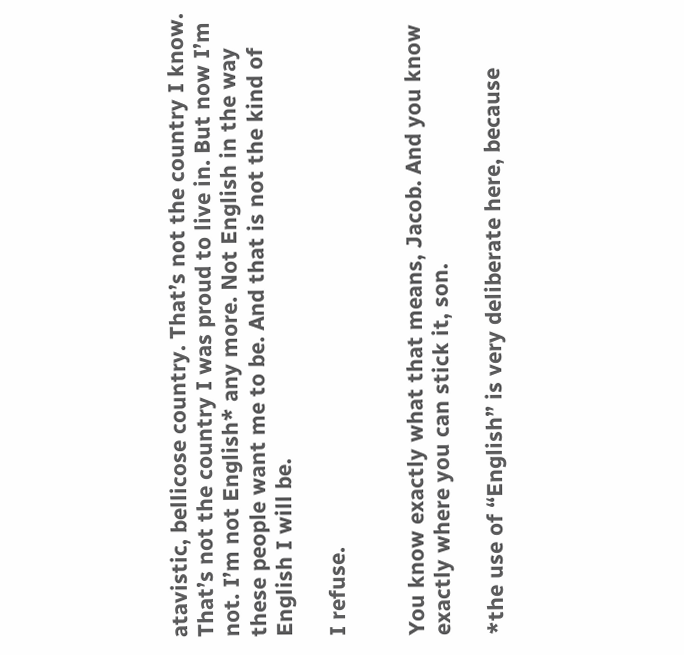atavistic, bellicose country. That’s not the country I know. That’s not the country I was proud to live in. But now I’m not. I’m not English* any more. Not English in the way these people want me to be. And that is not the kind of English I will be.

I refuse.


You know exactly what that means, Jacob. And you know exactly where you can stick it, son.

*the use of “English” is very deliberate here, because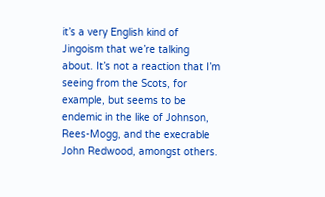it’s a very English kind of Jingoism that we’re talking about. It’s not a reaction that I’m seeing from the Scots, for example, but seems to be endemic in the like of Johnson, Rees-Mogg, and the execrable John Redwood, amongst others.